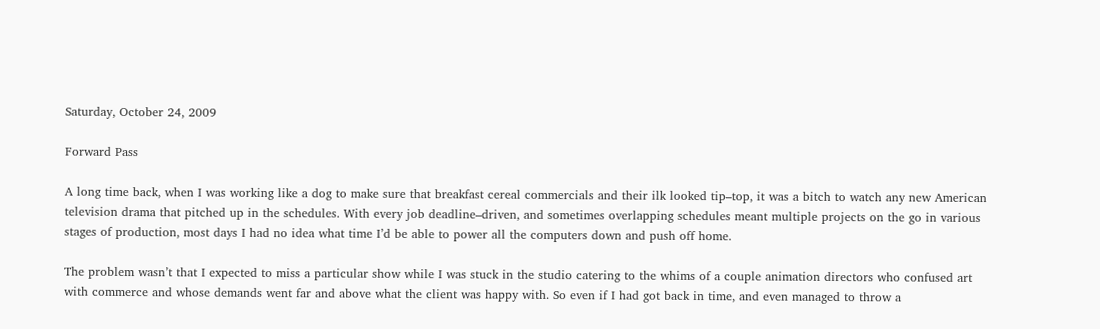Saturday, October 24, 2009

Forward Pass

A long time back, when I was working like a dog to make sure that breakfast cereal commercials and their ilk looked tip–top, it was a bitch to watch any new American television drama that pitched up in the schedules. With every job deadline–driven, and sometimes overlapping schedules meant multiple projects on the go in various stages of production, most days I had no idea what time I’d be able to power all the computers down and push off home.

The problem wasn’t that I expected to miss a particular show while I was stuck in the studio catering to the whims of a couple animation directors who confused art with commerce and whose demands went far and above what the client was happy with. So even if I had got back in time, and even managed to throw a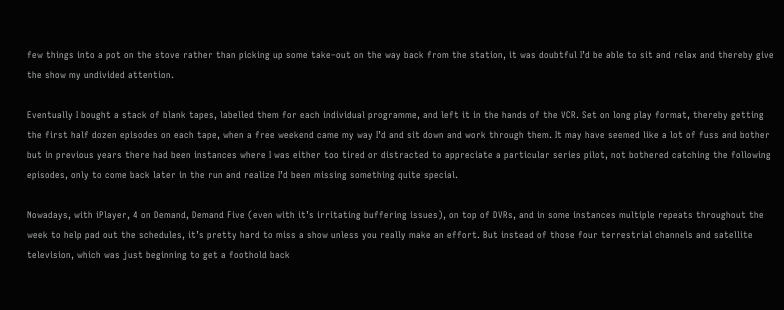few things into a pot on the stove rather than picking up some take–out on the way back from the station, it was doubtful I’d be able to sit and relax and thereby give the show my undivided attention.

Eventually I bought a stack of blank tapes, labelled them for each individual programme, and left it in the hands of the VCR. Set on long play format, thereby getting the first half dozen episodes on each tape, when a free weekend came my way I’d and sit down and work through them. It may have seemed like a lot of fuss and bother but in previous years there had been instances where I was either too tired or distracted to appreciate a particular series pilot, not bothered catching the following episodes, only to come back later in the run and realize I’d been missing something quite special.

Nowadays, with iPlayer, 4 on Demand, Demand Five (even with it’s irritating buffering issues), on top of DVRs, and in some instances multiple repeats throughout the week to help pad out the schedules, it’s pretty hard to miss a show unless you really make an effort. But instead of those four terrestrial channels and satellite television, which was just beginning to get a foothold back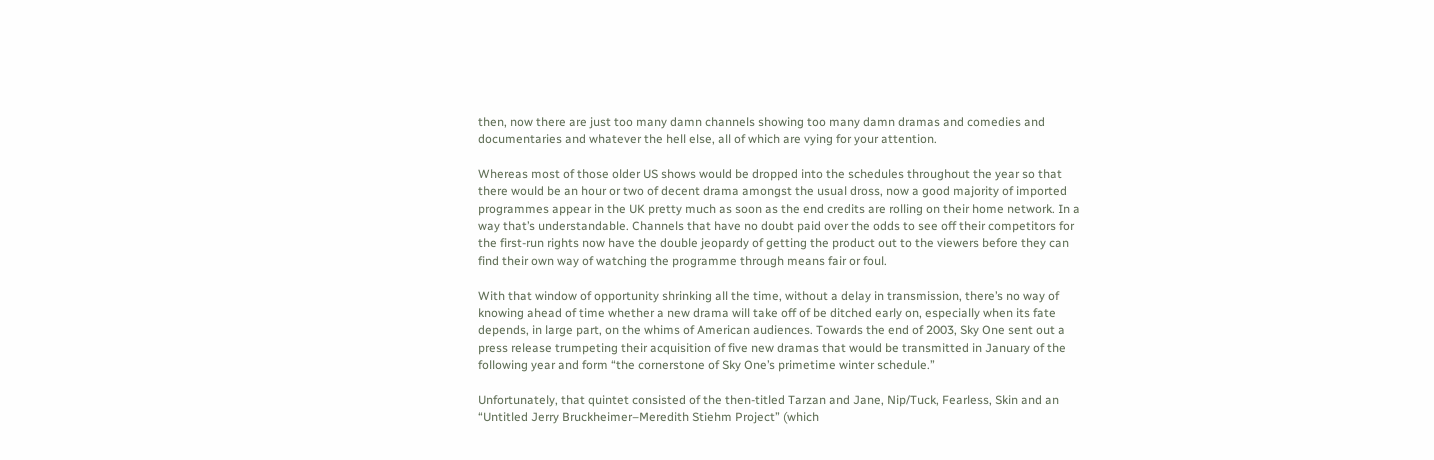then, now there are just too many damn channels showing too many damn dramas and comedies and documentaries and whatever the hell else, all of which are vying for your attention.

Whereas most of those older US shows would be dropped into the schedules throughout the year so that there would be an hour or two of decent drama amongst the usual dross, now a good majority of imported programmes appear in the UK pretty much as soon as the end credits are rolling on their home network. In a way that’s understandable. Channels that have no doubt paid over the odds to see off their competitors for the first-run rights now have the double jeopardy of getting the product out to the viewers before they can find their own way of watching the programme through means fair or foul.

With that window of opportunity shrinking all the time, without a delay in transmission, there’s no way of knowing ahead of time whether a new drama will take off of be ditched early on, especially when its fate depends, in large part, on the whims of American audiences. Towards the end of 2003, Sky One sent out a press release trumpeting their acquisition of five new dramas that would be transmitted in January of the following year and form “the cornerstone of Sky One’s primetime winter schedule.”

Unfortunately, that quintet consisted of the then-titled Tarzan and Jane, Nip/Tuck, Fearless, Skin and an “Untitled Jerry Bruckheimer–Meredith Stiehm Project” (which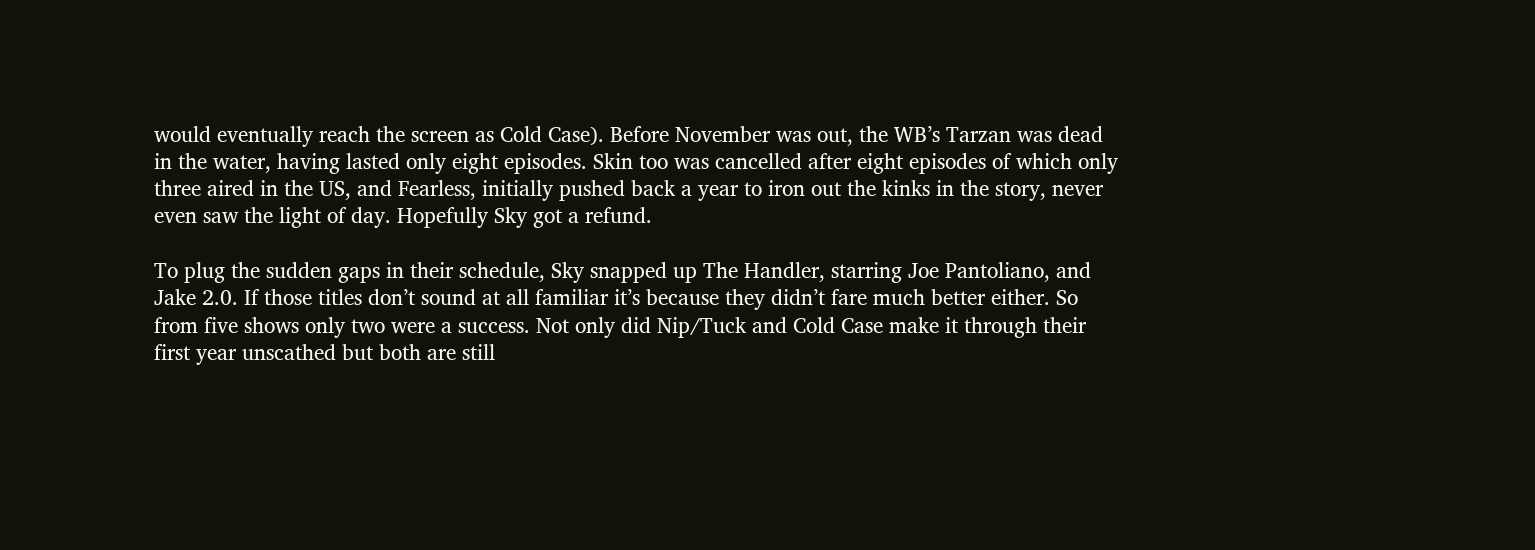would eventually reach the screen as Cold Case). Before November was out, the WB’s Tarzan was dead in the water, having lasted only eight episodes. Skin too was cancelled after eight episodes of which only three aired in the US, and Fearless, initially pushed back a year to iron out the kinks in the story, never even saw the light of day. Hopefully Sky got a refund.

To plug the sudden gaps in their schedule, Sky snapped up The Handler, starring Joe Pantoliano, and Jake 2.0. If those titles don’t sound at all familiar it’s because they didn’t fare much better either. So from five shows only two were a success. Not only did Nip/Tuck and Cold Case make it through their first year unscathed but both are still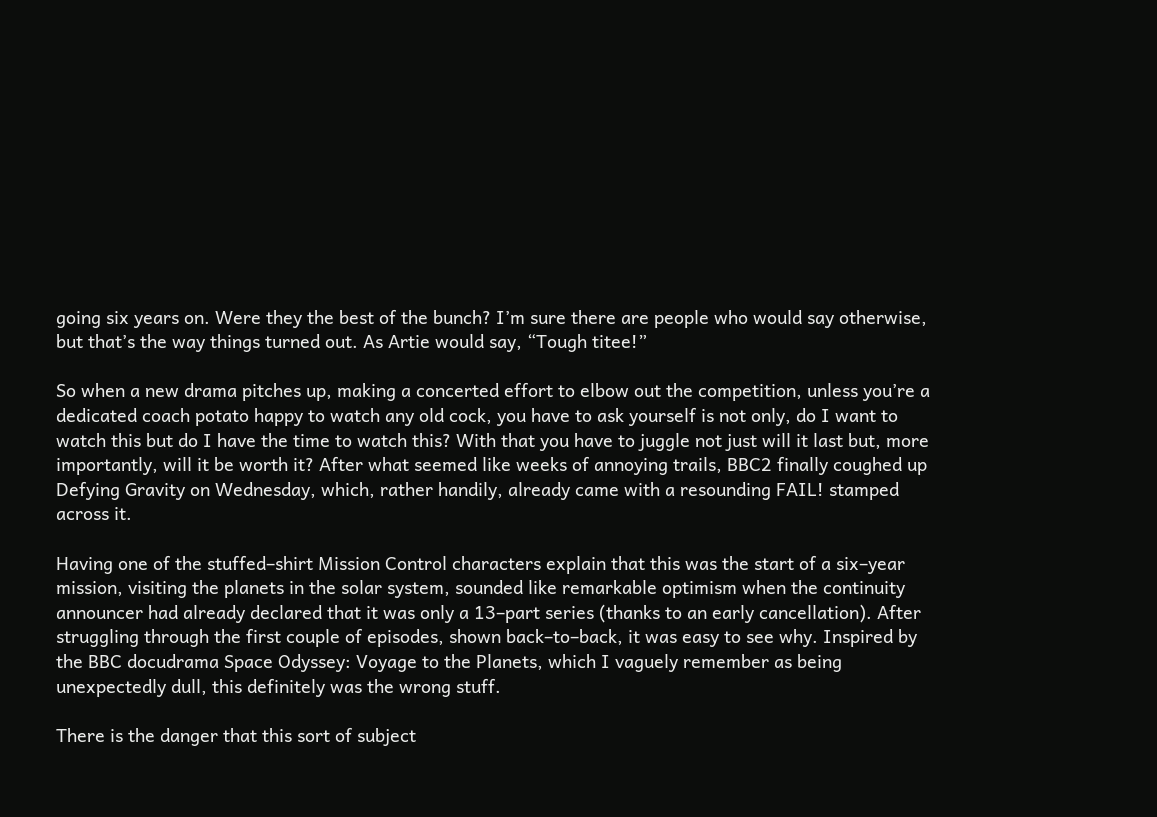going six years on. Were they the best of the bunch? I’m sure there are people who would say otherwise, but that’s the way things turned out. As Artie would say, “Tough titee!”

So when a new drama pitches up, making a concerted effort to elbow out the competition, unless you’re a dedicated coach potato happy to watch any old cock, you have to ask yourself is not only, do I want to watch this but do I have the time to watch this? With that you have to juggle not just will it last but, more importantly, will it be worth it? After what seemed like weeks of annoying trails, BBC2 finally coughed up Defying Gravity on Wednesday, which, rather handily, already came with a resounding FAIL! stamped across it.

Having one of the stuffed–shirt Mission Control characters explain that this was the start of a six–year mission, visiting the planets in the solar system, sounded like remarkable optimism when the continuity announcer had already declared that it was only a 13–part series (thanks to an early cancellation). After struggling through the first couple of episodes, shown back–to–back, it was easy to see why. Inspired by the BBC docudrama Space Odyssey: Voyage to the Planets, which I vaguely remember as being unexpectedly dull, this definitely was the wrong stuff.

There is the danger that this sort of subject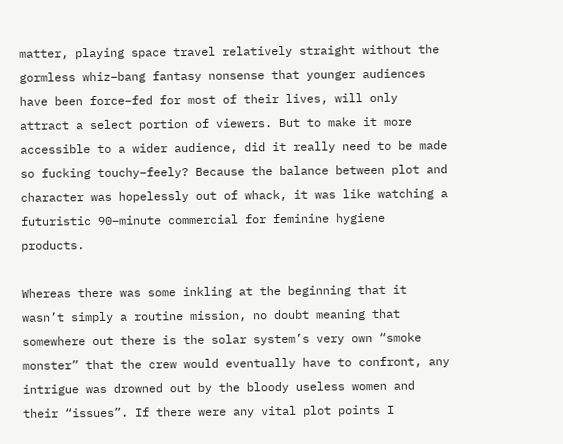matter, playing space travel relatively straight without the gormless whiz–bang fantasy nonsense that younger audiences have been force–fed for most of their lives, will only attract a select portion of viewers. But to make it more accessible to a wider audience, did it really need to be made so fucking touchy–feely? Because the balance between plot and character was hopelessly out of whack, it was like watching a futuristic 90–minute commercial for feminine hygiene products.

Whereas there was some inkling at the beginning that it wasn’t simply a routine mission, no doubt meaning that somewhere out there is the solar system’s very own “smoke monster” that the crew would eventually have to confront, any intrigue was drowned out by the bloody useless women and their “issues”. If there were any vital plot points I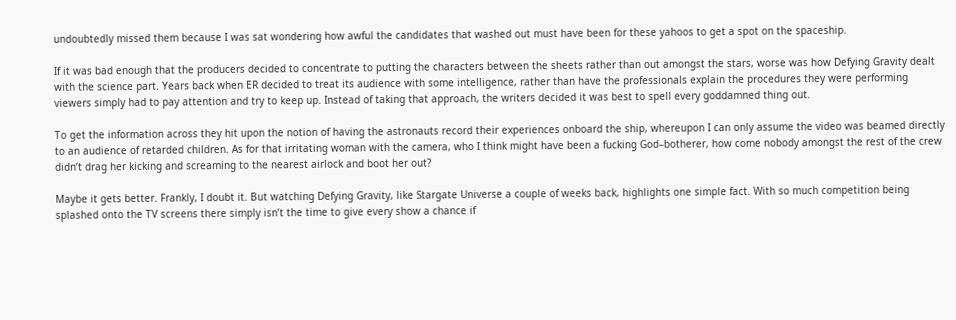undoubtedly missed them because I was sat wondering how awful the candidates that washed out must have been for these yahoos to get a spot on the spaceship.

If it was bad enough that the producers decided to concentrate to putting the characters between the sheets rather than out amongst the stars, worse was how Defying Gravity dealt with the science part. Years back when ER decided to treat its audience with some intelligence, rather than have the professionals explain the procedures they were performing viewers simply had to pay attention and try to keep up. Instead of taking that approach, the writers decided it was best to spell every goddamned thing out.

To get the information across they hit upon the notion of having the astronauts record their experiences onboard the ship, whereupon I can only assume the video was beamed directly to an audience of retarded children. As for that irritating woman with the camera, who I think might have been a fucking God–botherer, how come nobody amongst the rest of the crew didn’t drag her kicking and screaming to the nearest airlock and boot her out?

Maybe it gets better. Frankly, I doubt it. But watching Defying Gravity, like Stargate Universe a couple of weeks back, highlights one simple fact. With so much competition being splashed onto the TV screens there simply isn’t the time to give every show a chance if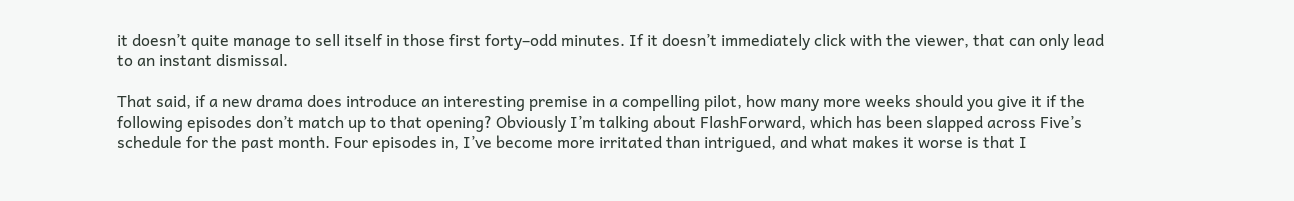it doesn’t quite manage to sell itself in those first forty–odd minutes. If it doesn’t immediately click with the viewer, that can only lead to an instant dismissal.

That said, if a new drama does introduce an interesting premise in a compelling pilot, how many more weeks should you give it if the following episodes don’t match up to that opening? Obviously I’m talking about FlashForward, which has been slapped across Five’s schedule for the past month. Four episodes in, I’ve become more irritated than intrigued, and what makes it worse is that I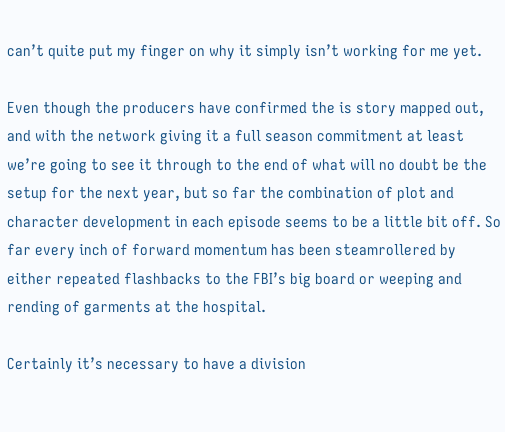can’t quite put my finger on why it simply isn’t working for me yet.

Even though the producers have confirmed the is story mapped out, and with the network giving it a full season commitment at least we’re going to see it through to the end of what will no doubt be the setup for the next year, but so far the combination of plot and character development in each episode seems to be a little bit off. So far every inch of forward momentum has been steamrollered by either repeated flashbacks to the FBI’s big board or weeping and rending of garments at the hospital.

Certainly it’s necessary to have a division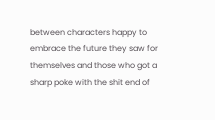between characters happy to embrace the future they saw for themselves and those who got a sharp poke with the shit end of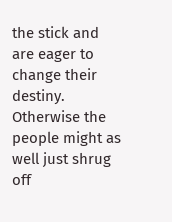the stick and are eager to change their destiny. Otherwise the people might as well just shrug off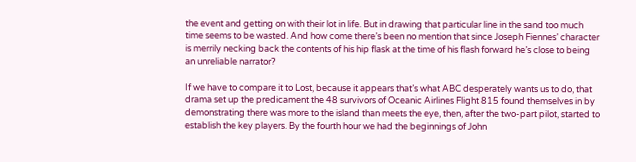the event and getting on with their lot in life. But in drawing that particular line in the sand too much time seems to be wasted. And how come there’s been no mention that since Joseph Fiennes’ character is merrily necking back the contents of his hip flask at the time of his flash forward he’s close to being an unreliable narrator?

If we have to compare it to Lost, because it appears that’s what ABC desperately wants us to do, that drama set up the predicament the 48 survivors of Oceanic Airlines Flight 815 found themselves in by demonstrating there was more to the island than meets the eye, then, after the two-part pilot, started to establish the key players. By the fourth hour we had the beginnings of John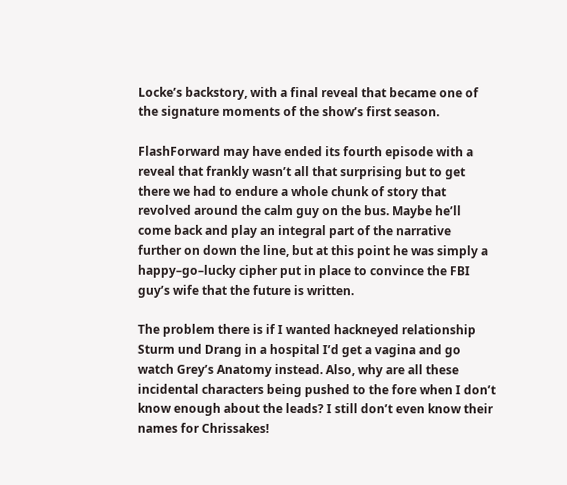Locke’s backstory, with a final reveal that became one of the signature moments of the show’s first season.

FlashForward may have ended its fourth episode with a reveal that frankly wasn’t all that surprising but to get there we had to endure a whole chunk of story that revolved around the calm guy on the bus. Maybe he’ll come back and play an integral part of the narrative further on down the line, but at this point he was simply a happy–go–lucky cipher put in place to convince the FBI guy’s wife that the future is written.

The problem there is if I wanted hackneyed relationship Sturm und Drang in a hospital I’d get a vagina and go watch Grey’s Anatomy instead. Also, why are all these incidental characters being pushed to the fore when I don’t know enough about the leads? I still don’t even know their names for Chrissakes!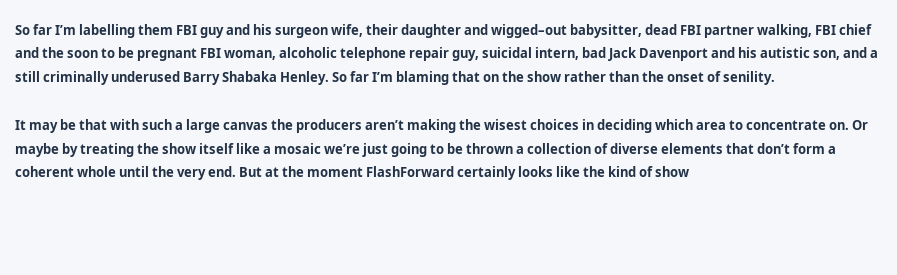So far I’m labelling them FBI guy and his surgeon wife, their daughter and wigged–out babysitter, dead FBI partner walking, FBI chief and the soon to be pregnant FBI woman, alcoholic telephone repair guy, suicidal intern, bad Jack Davenport and his autistic son, and a still criminally underused Barry Shabaka Henley. So far I’m blaming that on the show rather than the onset of senility.

It may be that with such a large canvas the producers aren’t making the wisest choices in deciding which area to concentrate on. Or maybe by treating the show itself like a mosaic we’re just going to be thrown a collection of diverse elements that don’t form a coherent whole until the very end. But at the moment FlashForward certainly looks like the kind of show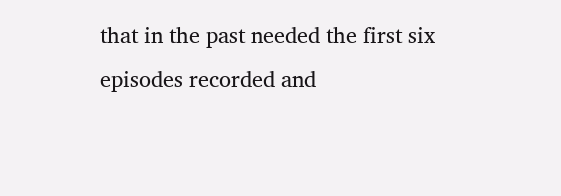that in the past needed the first six episodes recorded and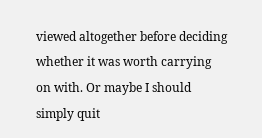viewed altogether before deciding whether it was worth carrying on with. Or maybe I should simply quit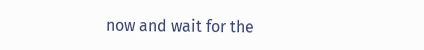now and wait for the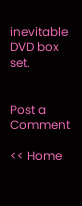inevitable DVD box set.


Post a Comment

<< Home